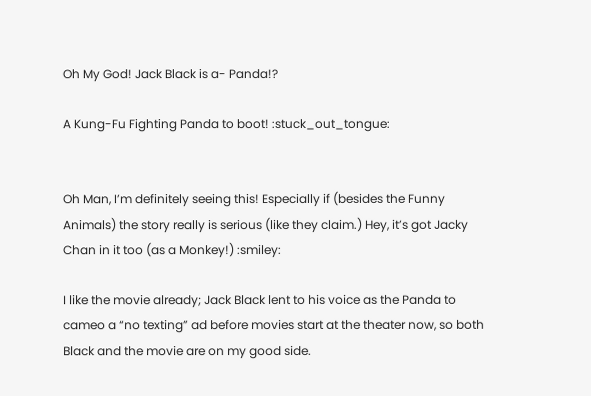Oh My God! Jack Black is a- Panda!?

A Kung-Fu Fighting Panda to boot! :stuck_out_tongue:


Oh Man, I’m definitely seeing this! Especially if (besides the Funny Animals) the story really is serious (like they claim.) Hey, it’s got Jacky Chan in it too (as a Monkey!) :smiley:

I like the movie already; Jack Black lent to his voice as the Panda to cameo a “no texting” ad before movies start at the theater now, so both Black and the movie are on my good side.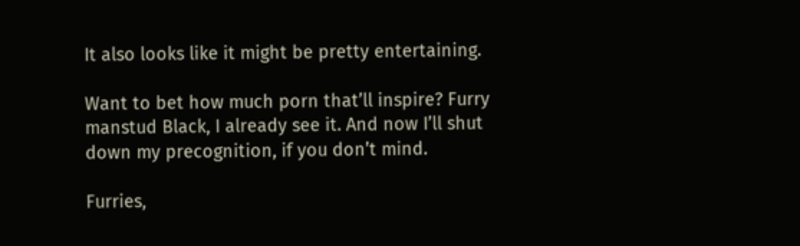It also looks like it might be pretty entertaining.

Want to bet how much porn that’ll inspire? Furry manstud Black, I already see it. And now I’ll shut down my precognition, if you don’t mind.

Furries,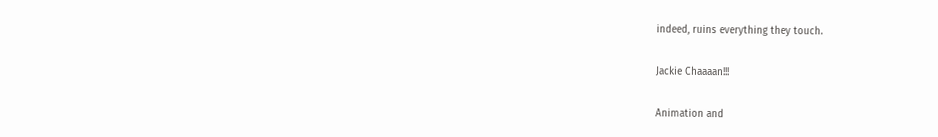indeed, ruins everything they touch.

Jackie Chaaaan!!!

Animation and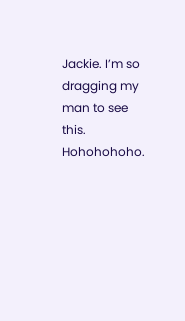Jackie. I’m so dragging my man to see this. Hohohohoho.